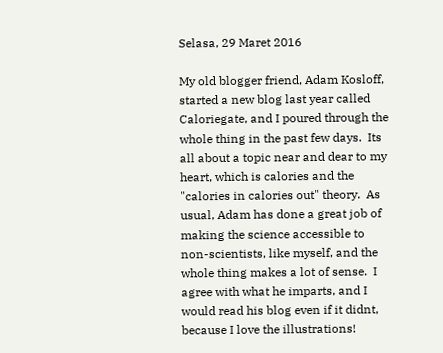Selasa, 29 Maret 2016

My old blogger friend, Adam Kosloff, started a new blog last year called Caloriegate, and I poured through the whole thing in the past few days.  Its all about a topic near and dear to my heart, which is calories and the "calories in calories out" theory.  As usual, Adam has done a great job of making the science accessible to non-scientists, like myself, and the whole thing makes a lot of sense.  I agree with what he imparts, and I would read his blog even if it didnt, because I love the illustrations!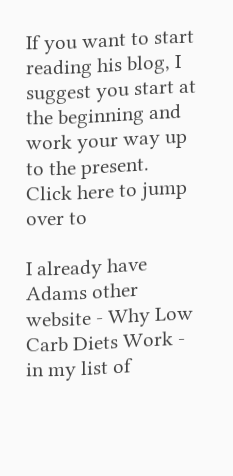If you want to start reading his blog, I suggest you start at the beginning and work your way up to the present.  Click here to jump over to

I already have Adams other website - Why Low Carb Diets Work - in my list of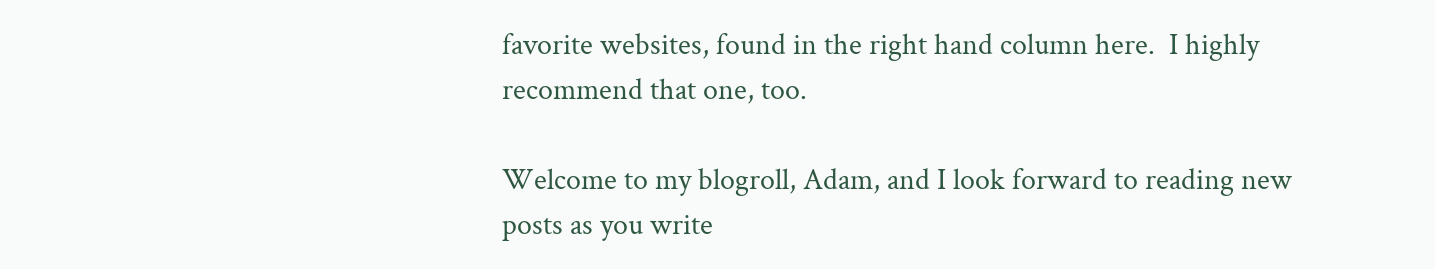favorite websites, found in the right hand column here.  I highly recommend that one, too.

Welcome to my blogroll, Adam, and I look forward to reading new posts as you write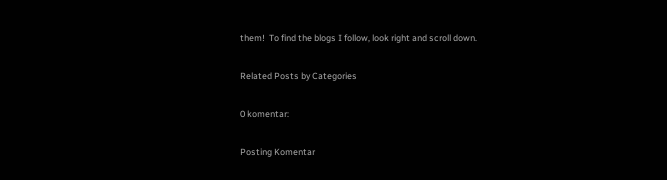them!  To find the blogs I follow, look right and scroll down.

Related Posts by Categories

0 komentar:

Posting Komentar